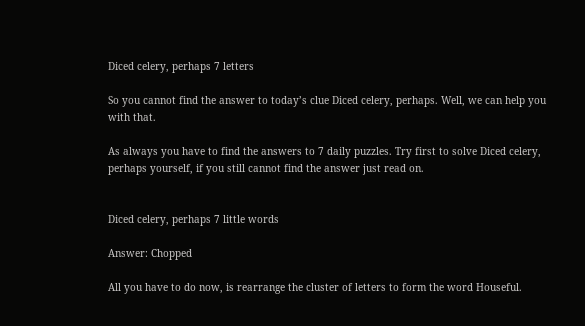Diced celery, perhaps 7 letters

So you cannot find the answer to today’s clue Diced celery, perhaps. Well, we can help you with that.

As always you have to find the answers to 7 daily puzzles. Try first to solve Diced celery, perhaps yourself, if you still cannot find the answer just read on.


Diced celery, perhaps 7 little words

Answer: Chopped

All you have to do now, is rearrange the cluster of letters to form the word Houseful.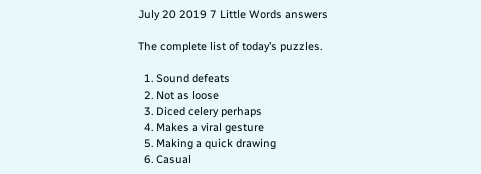July 20 2019 7 Little Words answers

The complete list of today’s puzzles.

  1. Sound defeats
  2. Not as loose
  3. Diced celery perhaps
  4. Makes a viral gesture
  5. Making a quick drawing
  6. Casual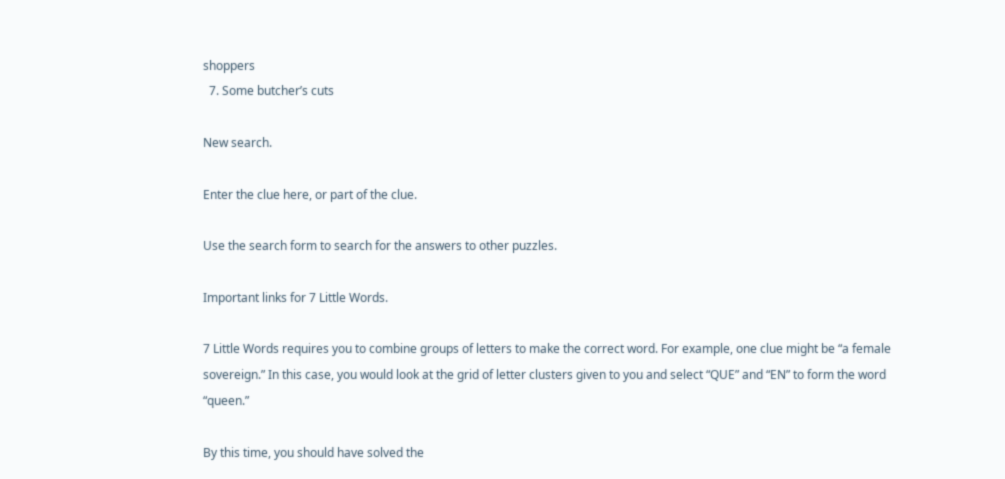shoppers
  7. Some butcher’s cuts

New search.

Enter the clue here, or part of the clue.

Use the search form to search for the answers to other puzzles.

Important links for 7 Little Words.

7 Little Words requires you to combine groups of letters to make the correct word. For example, one clue might be “a female sovereign.” In this case, you would look at the grid of letter clusters given to you and select “QUE” and “EN” to form the word “queen.”

By this time, you should have solved the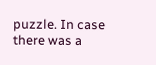puzzle. In case there was a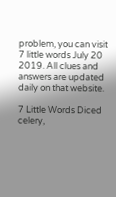problem, you can visit 7 little words July 20 2019. All clues and answers are updated daily on that website.

7 Little Words Diced celery,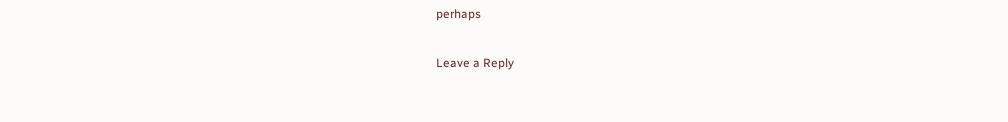perhaps

Leave a Reply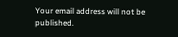Your email address will not be published.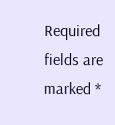Required fields are marked *